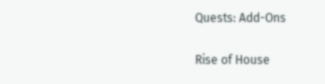Quests: Add-Ons

Rise of House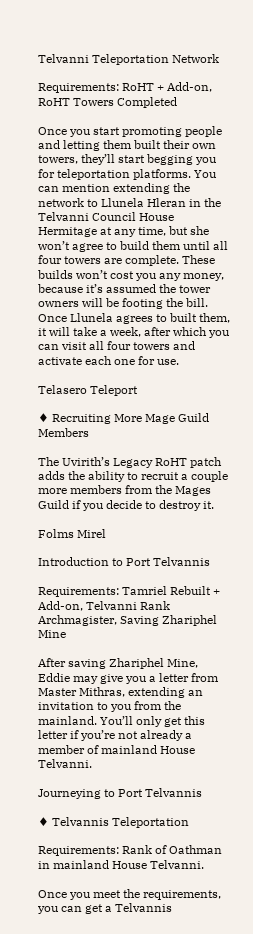Telvanni Teleportation Network

Requirements: RoHT + Add-on, RoHT Towers Completed

Once you start promoting people and letting them built their own towers, they’ll start begging you for teleportation platforms. You can mention extending the network to Llunela Hleran in the Telvanni Council House Hermitage at any time, but she won’t agree to build them until all four towers are complete. These builds won’t cost you any money, because it’s assumed the tower owners will be footing the bill. Once Llunela agrees to built them, it will take a week, after which you can visit all four towers and activate each one for use.

Telasero Teleport

♦ Recruiting More Mage Guild Members

The Uvirith’s Legacy RoHT patch adds the ability to recruit a couple more members from the Mages Guild if you decide to destroy it.

Folms Mirel

Introduction to Port Telvannis

Requirements: Tamriel Rebuilt + Add-on, Telvanni Rank Archmagister, Saving Zhariphel Mine

After saving Zhariphel Mine, Eddie may give you a letter from Master Mithras, extending an invitation to you from the mainland. You’ll only get this letter if you’re not already a member of mainland House Telvanni.

Journeying to Port Telvannis

♦ Telvannis Teleportation

Requirements: Rank of Oathman in mainland House Telvanni.

Once you meet the requirements, you can get a Telvannis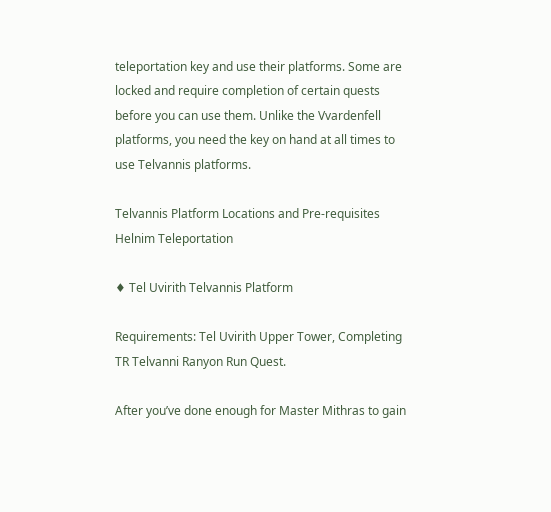teleportation key and use their platforms. Some are locked and require completion of certain quests before you can use them. Unlike the Vvardenfell platforms, you need the key on hand at all times to use Telvannis platforms.

Telvannis Platform Locations and Pre-requisites
Helnim Teleportation

♦ Tel Uvirith Telvannis Platform

Requirements: Tel Uvirith Upper Tower, Completing TR Telvanni Ranyon Run Quest.

After you’ve done enough for Master Mithras to gain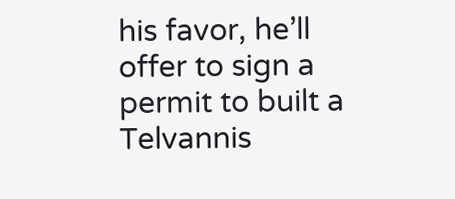his favor, he’ll offer to sign a permit to built a Telvannis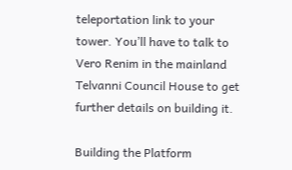teleportation link to your tower. You’ll have to talk to Vero Renim in the mainland Telvanni Council House to get further details on building it.

Building the Platform